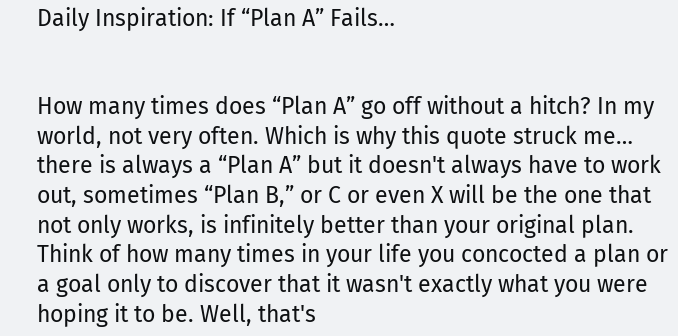Daily Inspiration: If “Plan A” Fails…


How many times does “Plan A” go off without a hitch? In my world, not very often. Which is why this quote struck me… there is always a “Plan A” but it doesn't always have to work out, sometimes “Plan B,” or C or even X will be the one that not only works, is infinitely better than your original plan. Think of how many times in your life you concocted a plan or a goal only to discover that it wasn't exactly what you were hoping it to be. Well, that's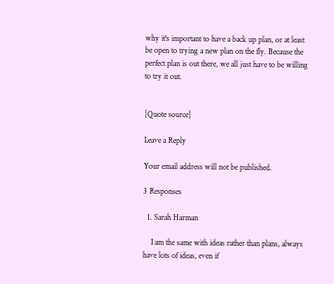why it's important to have a back up plan, or at least be open to trying a new plan on the fly. Because the perfect plan is out there, we all just have to be willing to try it out.


[Quote source]

Leave a Reply

Your email address will not be published.

3 Responses

  1. Sarah Harman

    I am the same with ideas rather than plans, always have lots of ideas, even if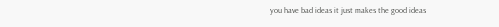you have bad ideas it just makes the good ideas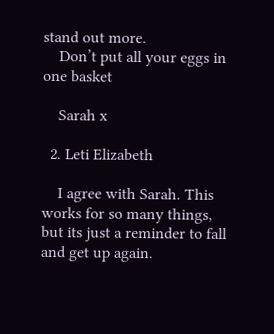stand out more.
    Don’t put all your eggs in one basket

    Sarah x

  2. Leti Elizabeth

    I agree with Sarah. This works for so many things, but its just a reminder to fall and get up again.